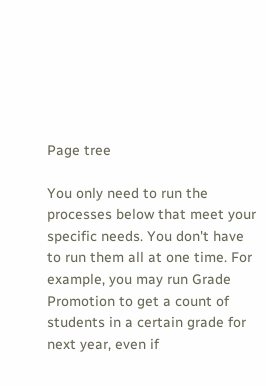Page tree

You only need to run the processes below that meet your specific needs. You don't have to run them all at one time. For example, you may run Grade Promotion to get a count of students in a certain grade for next year, even if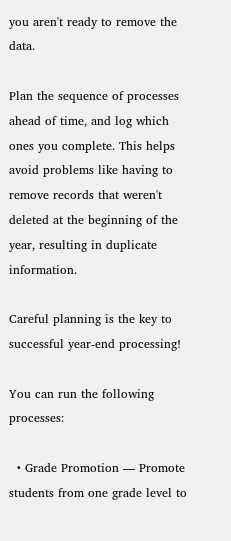you aren't ready to remove the data.

Plan the sequence of processes ahead of time, and log which ones you complete. This helps avoid problems like having to remove records that weren't deleted at the beginning of the year, resulting in duplicate information.

Careful planning is the key to successful year-end processing!

You can run the following processes:

  • Grade Promotion — Promote students from one grade level to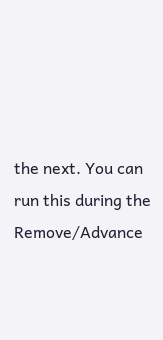the next. You can run this during the Remove/Advance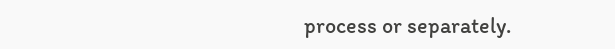process or separately.